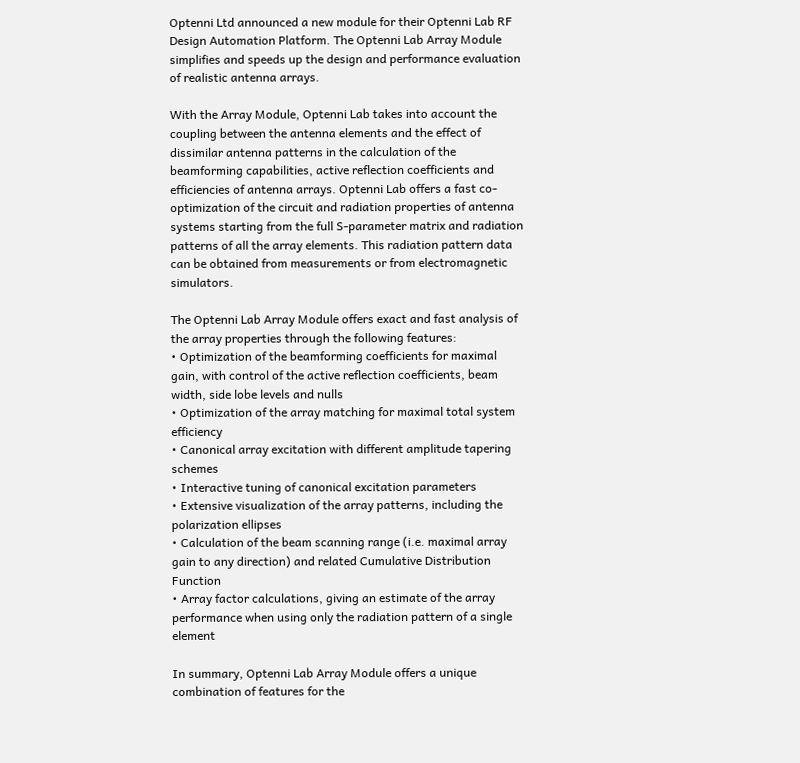Optenni Ltd announced a new module for their Optenni Lab RF Design Automation Platform. The Optenni Lab Array Module simplifies and speeds up the design and performance evaluation of realistic antenna arrays.

With the Array Module, Optenni Lab takes into account the coupling between the antenna elements and the effect of dissimilar antenna patterns in the calculation of the beamforming capabilities, active reflection coefficients and efficiencies of antenna arrays. Optenni Lab offers a fast co-optimization of the circuit and radiation properties of antenna systems starting from the full S-parameter matrix and radiation patterns of all the array elements. This radiation pattern data can be obtained from measurements or from electromagnetic simulators.

The Optenni Lab Array Module offers exact and fast analysis of the array properties through the following features:
• Optimization of the beamforming coefficients for maximal gain, with control of the active reflection coefficients, beam width, side lobe levels and nulls
• Optimization of the array matching for maximal total system efficiency
• Canonical array excitation with different amplitude tapering schemes
• Interactive tuning of canonical excitation parameters
• Extensive visualization of the array patterns, including the polarization ellipses
• Calculation of the beam scanning range (i.e. maximal array gain to any direction) and related Cumulative Distribution Function
• Array factor calculations, giving an estimate of the array performance when using only the radiation pattern of a single element

In summary, Optenni Lab Array Module offers a unique combination of features for the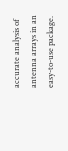accurate analysis of antenna arrays in an easy-to-use package.